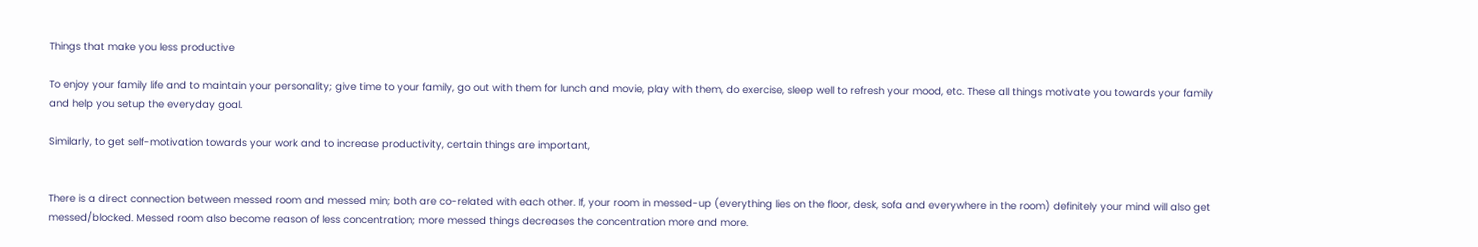Things that make you less productive

To enjoy your family life and to maintain your personality; give time to your family, go out with them for lunch and movie, play with them, do exercise, sleep well to refresh your mood, etc. These all things motivate you towards your family and help you setup the everyday goal.

Similarly, to get self-motivation towards your work and to increase productivity, certain things are important,


There is a direct connection between messed room and messed min; both are co-related with each other. If, your room in messed-up (everything lies on the floor, desk, sofa and everywhere in the room) definitely your mind will also get messed/blocked. Messed room also become reason of less concentration; more messed things decreases the concentration more and more.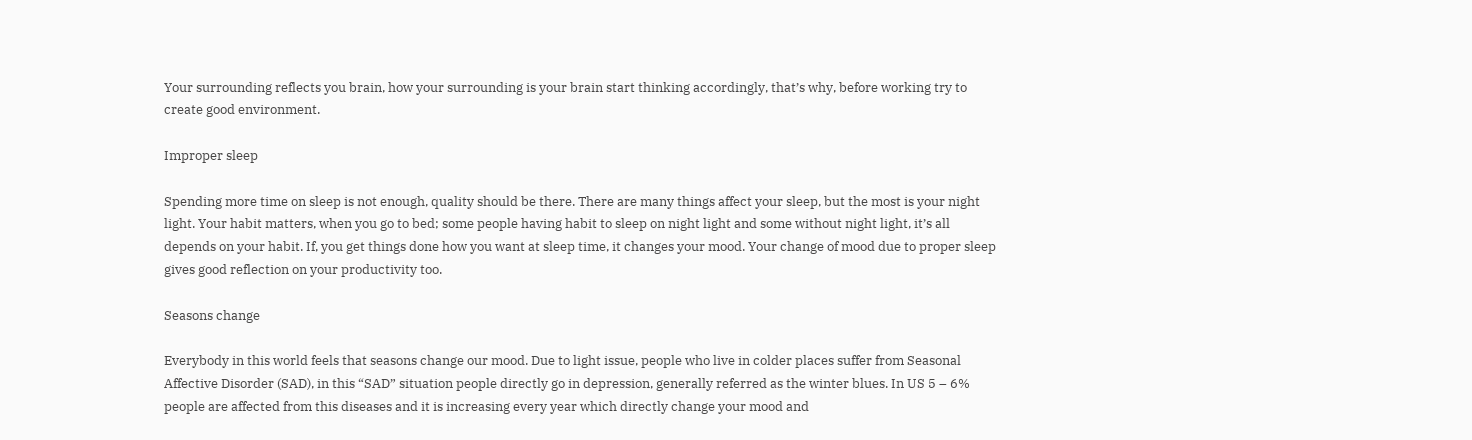Your surrounding reflects you brain, how your surrounding is your brain start thinking accordingly, that’s why, before working try to create good environment.

Improper sleep

Spending more time on sleep is not enough, quality should be there. There are many things affect your sleep, but the most is your night light. Your habit matters, when you go to bed; some people having habit to sleep on night light and some without night light, it’s all depends on your habit. If, you get things done how you want at sleep time, it changes your mood. Your change of mood due to proper sleep gives good reflection on your productivity too.

Seasons change

Everybody in this world feels that seasons change our mood. Due to light issue, people who live in colder places suffer from Seasonal Affective Disorder (SAD), in this “SAD” situation people directly go in depression, generally referred as the winter blues. In US 5 – 6% people are affected from this diseases and it is increasing every year which directly change your mood and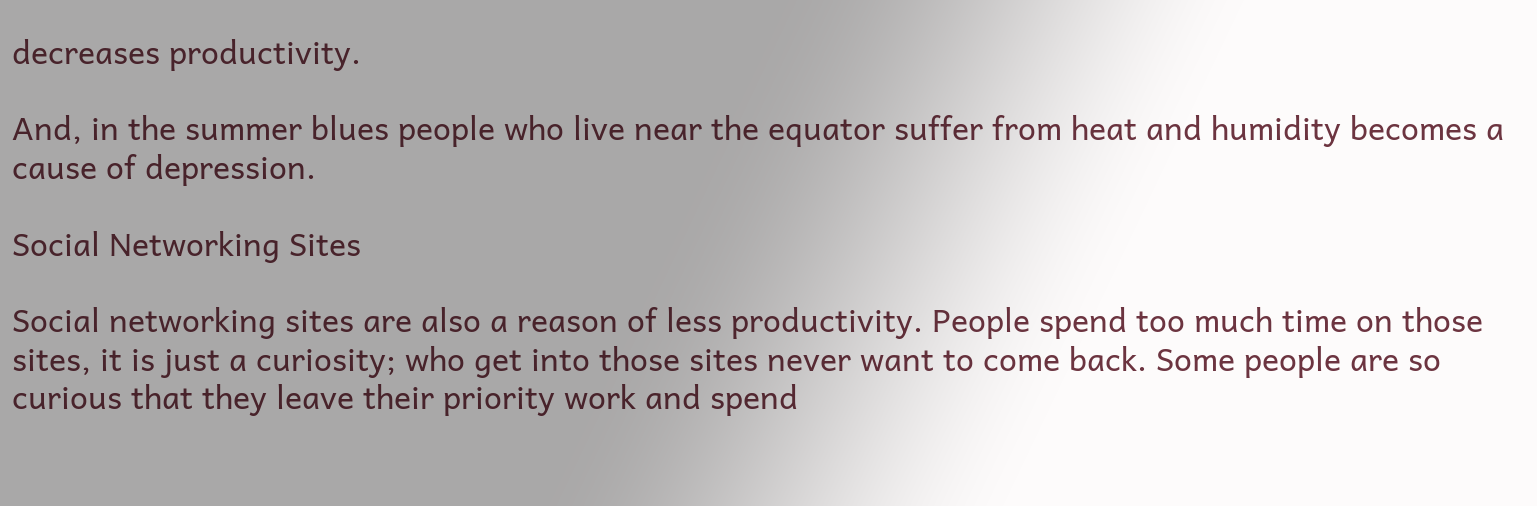decreases productivity.

And, in the summer blues people who live near the equator suffer from heat and humidity becomes a cause of depression.

Social Networking Sites

Social networking sites are also a reason of less productivity. People spend too much time on those sites, it is just a curiosity; who get into those sites never want to come back. Some people are so curious that they leave their priority work and spend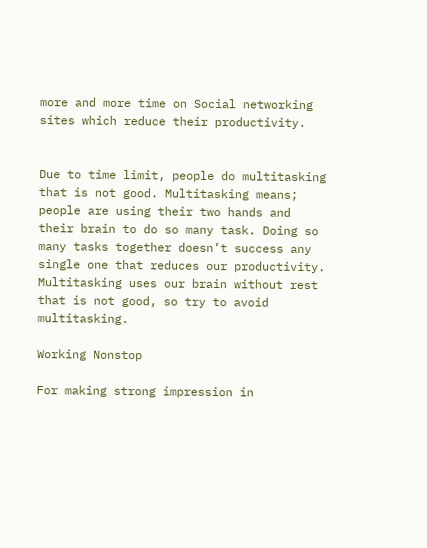more and more time on Social networking sites which reduce their productivity.


Due to time limit, people do multitasking that is not good. Multitasking means; people are using their two hands and their brain to do so many task. Doing so many tasks together doesn’t success any single one that reduces our productivity. Multitasking uses our brain without rest that is not good, so try to avoid multitasking.

Working Nonstop

For making strong impression in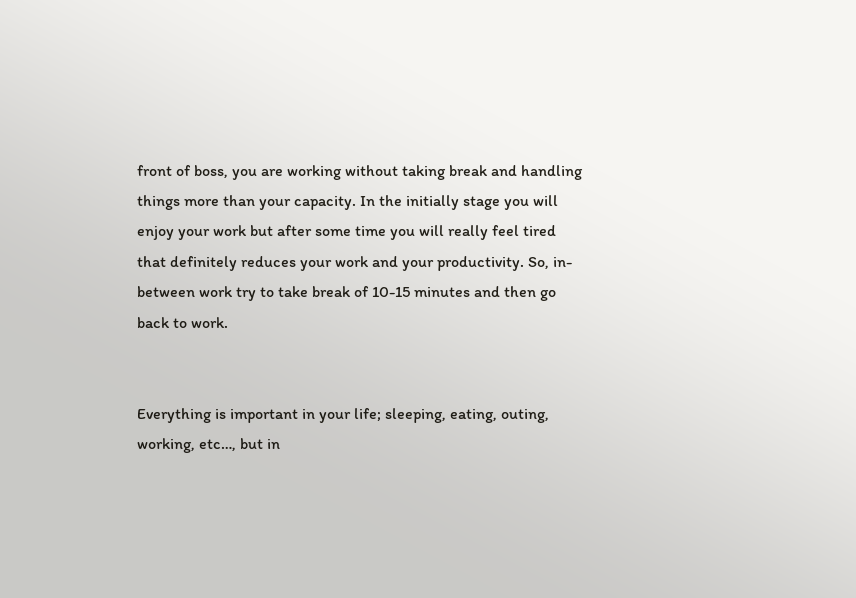front of boss, you are working without taking break and handling things more than your capacity. In the initially stage you will enjoy your work but after some time you will really feel tired that definitely reduces your work and your productivity. So, in-between work try to take break of 10-15 minutes and then go back to work.


Everything is important in your life; sleeping, eating, outing, working, etc…, but in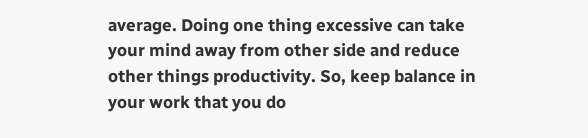average. Doing one thing excessive can take your mind away from other side and reduce other things productivity. So, keep balance in your work that you do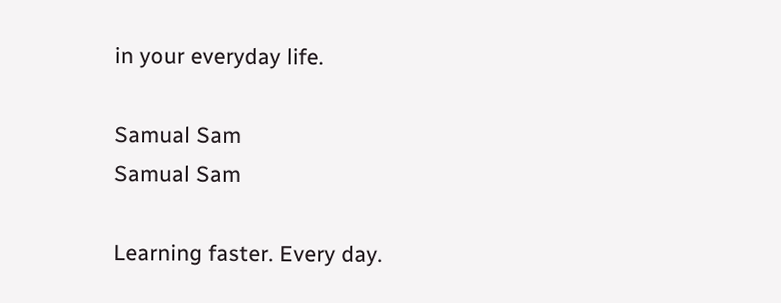in your everyday life.

Samual Sam
Samual Sam

Learning faster. Every day.